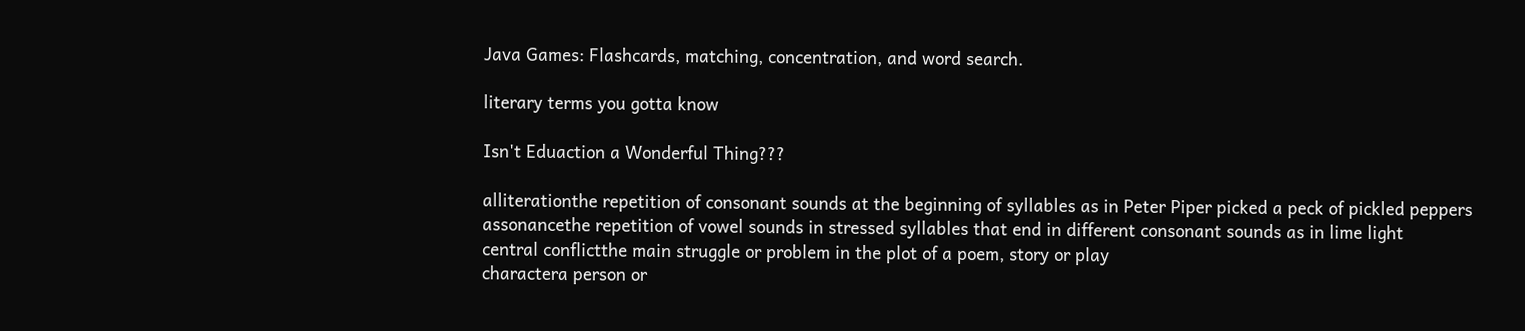Java Games: Flashcards, matching, concentration, and word search.

literary terms you gotta know

Isn't Eduaction a Wonderful Thing???

alliterationthe repetition of consonant sounds at the beginning of syllables as in Peter Piper picked a peck of pickled peppers
assonancethe repetition of vowel sounds in stressed syllables that end in different consonant sounds as in lime light
central conflictthe main struggle or problem in the plot of a poem, story or play
charactera person or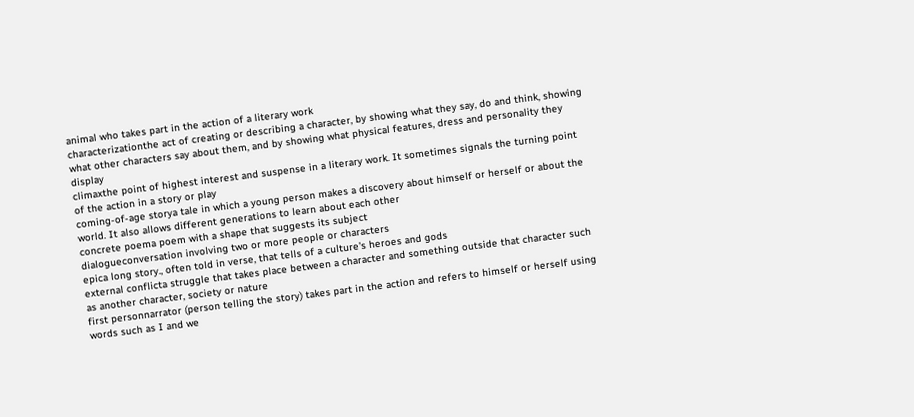animal who takes part in the action of a literary work
characterizationthe act of creating or describing a character, by showing what they say, do and think, showing what other characters say about them, and by showing what physical features, dress and personality they display
climaxthe point of highest interest and suspense in a literary work. It sometimes signals the turning point of the action in a story or play
coming-of-age storya tale in which a young person makes a discovery about himself or herself or about the world. It also allows different generations to learn about each other
concrete poema poem with a shape that suggests its subject
dialogueconversation involving two or more people or characters
epica long story., often told in verse, that tells of a culture's heroes and gods
external conflicta struggle that takes place between a character and something outside that character such as another character, society or nature
first personnarrator (person telling the story) takes part in the action and refers to himself or herself using words such as I and we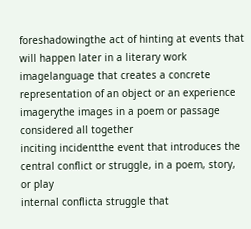foreshadowingthe act of hinting at events that will happen later in a literary work
imagelanguage that creates a concrete representation of an object or an experience
imagerythe images in a poem or passage considered all together
inciting incidentthe event that introduces the central conflict or struggle, in a poem, story, or play
internal conflicta struggle that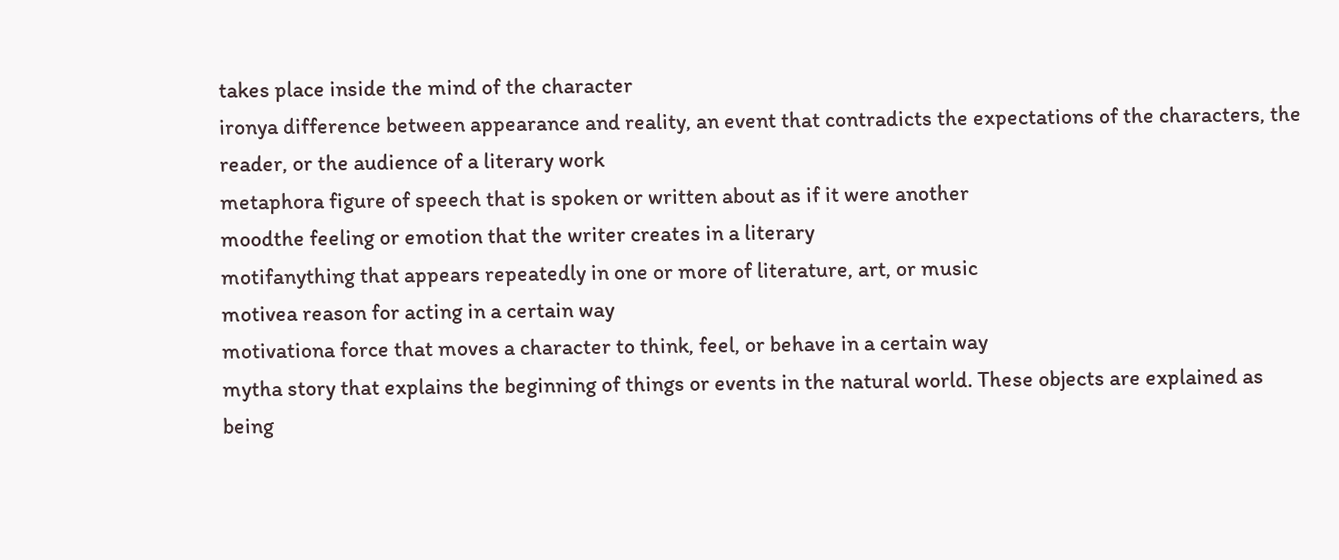takes place inside the mind of the character
ironya difference between appearance and reality, an event that contradicts the expectations of the characters, the reader, or the audience of a literary work
metaphora figure of speech that is spoken or written about as if it were another
moodthe feeling or emotion that the writer creates in a literary
motifanything that appears repeatedly in one or more of literature, art, or music
motivea reason for acting in a certain way
motivationa force that moves a character to think, feel, or behave in a certain way
mytha story that explains the beginning of things or events in the natural world. These objects are explained as being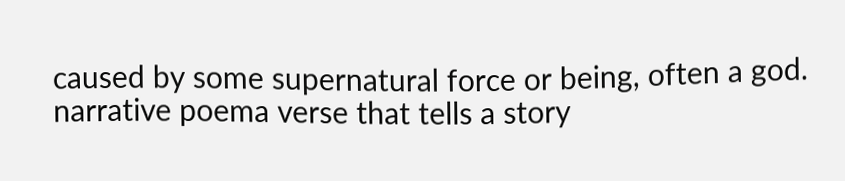caused by some supernatural force or being, often a god.
narrative poema verse that tells a story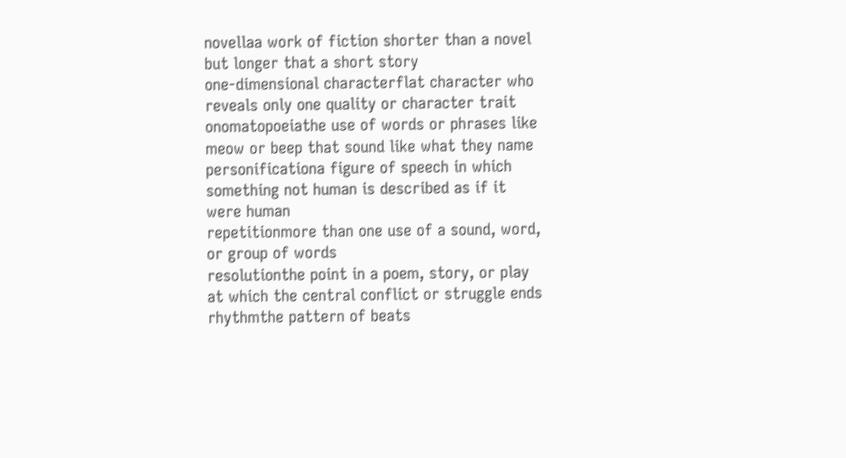novellaa work of fiction shorter than a novel but longer that a short story
one-dimensional characterflat character who reveals only one quality or character trait
onomatopoeiathe use of words or phrases like meow or beep that sound like what they name
personificationa figure of speech in which something not human is described as if it were human
repetitionmore than one use of a sound, word, or group of words
resolutionthe point in a poem, story, or play at which the central conflict or struggle ends
rhythmthe pattern of beats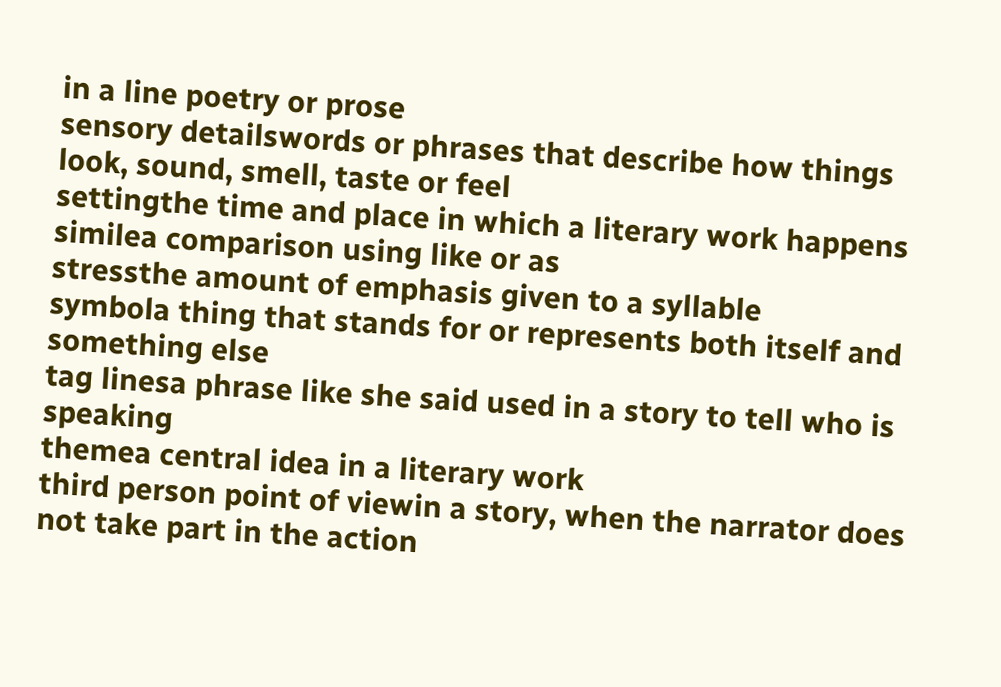in a line poetry or prose
sensory detailswords or phrases that describe how things look, sound, smell, taste or feel
settingthe time and place in which a literary work happens
similea comparison using like or as
stressthe amount of emphasis given to a syllable
symbola thing that stands for or represents both itself and something else
tag linesa phrase like she said used in a story to tell who is speaking
themea central idea in a literary work
third person point of viewin a story, when the narrator does not take part in the action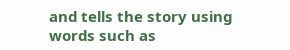and tells the story using words such as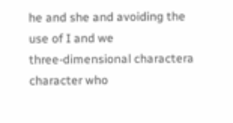he and she and avoiding the use of I and we
three-dimensional charactera character who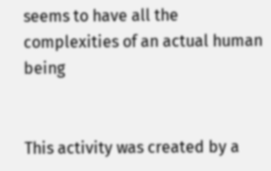seems to have all the complexities of an actual human being


This activity was created by a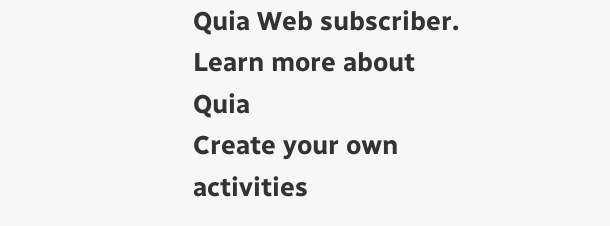Quia Web subscriber.
Learn more about Quia
Create your own activities